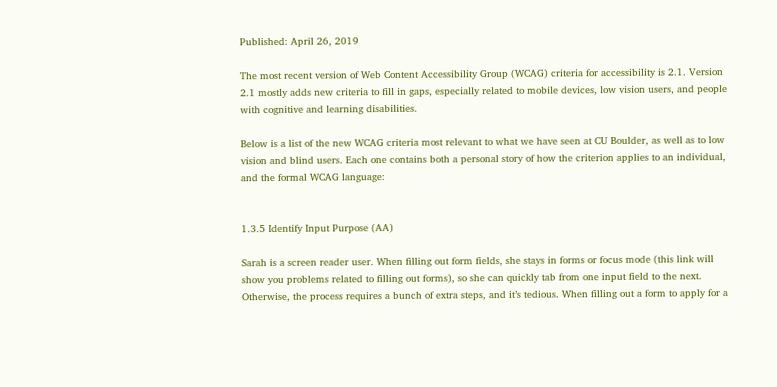Published: April 26, 2019

The most recent version of Web Content Accessibility Group (WCAG) criteria for accessibility is 2.1. Version 2.1 mostly adds new criteria to fill in gaps, especially related to mobile devices, low vision users, and people with cognitive and learning disabilities.

Below is a list of the new WCAG criteria most relevant to what we have seen at CU Boulder, as well as to low vision and blind users. Each one contains both a personal story of how the criterion applies to an individual, and the formal WCAG language:


1.3.5 Identify Input Purpose (AA)

Sarah is a screen reader user. When filling out form fields, she stays in forms or focus mode (this link will show you problems related to filling out forms), so she can quickly tab from one input field to the next. Otherwise, the process requires a bunch of extra steps, and it’s tedious. When filling out a form to apply for a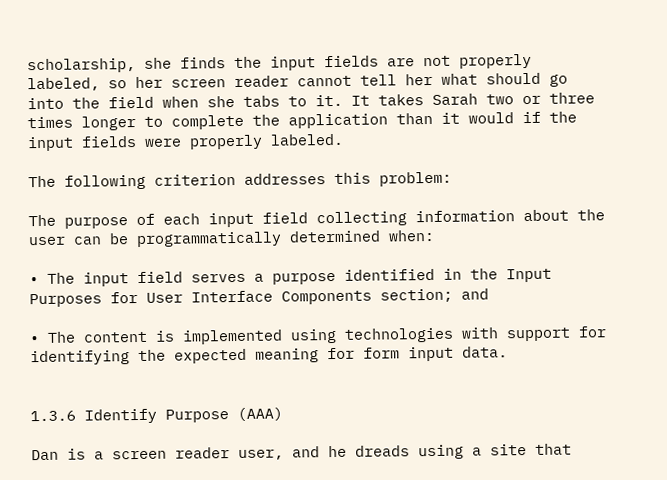scholarship, she finds the input fields are not properly labeled, so her screen reader cannot tell her what should go into the field when she tabs to it. It takes Sarah two or three times longer to complete the application than it would if the input fields were properly labeled.

The following criterion addresses this problem:

The purpose of each input field collecting information about the user can be programmatically determined when:

• The input field serves a purpose identified in the Input Purposes for User Interface Components section; and

• The content is implemented using technologies with support for identifying the expected meaning for form input data.


1.3.6 Identify Purpose (AAA)

Dan is a screen reader user, and he dreads using a site that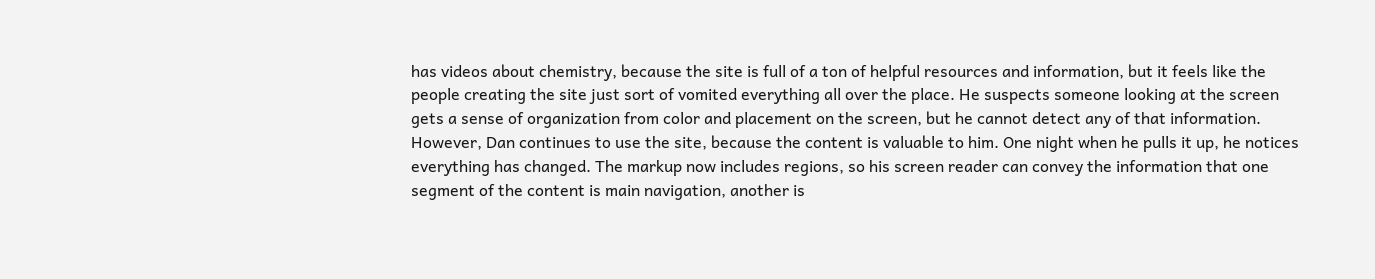has videos about chemistry, because the site is full of a ton of helpful resources and information, but it feels like the people creating the site just sort of vomited everything all over the place. He suspects someone looking at the screen gets a sense of organization from color and placement on the screen, but he cannot detect any of that information. However, Dan continues to use the site, because the content is valuable to him. One night when he pulls it up, he notices everything has changed. The markup now includes regions, so his screen reader can convey the information that one segment of the content is main navigation, another is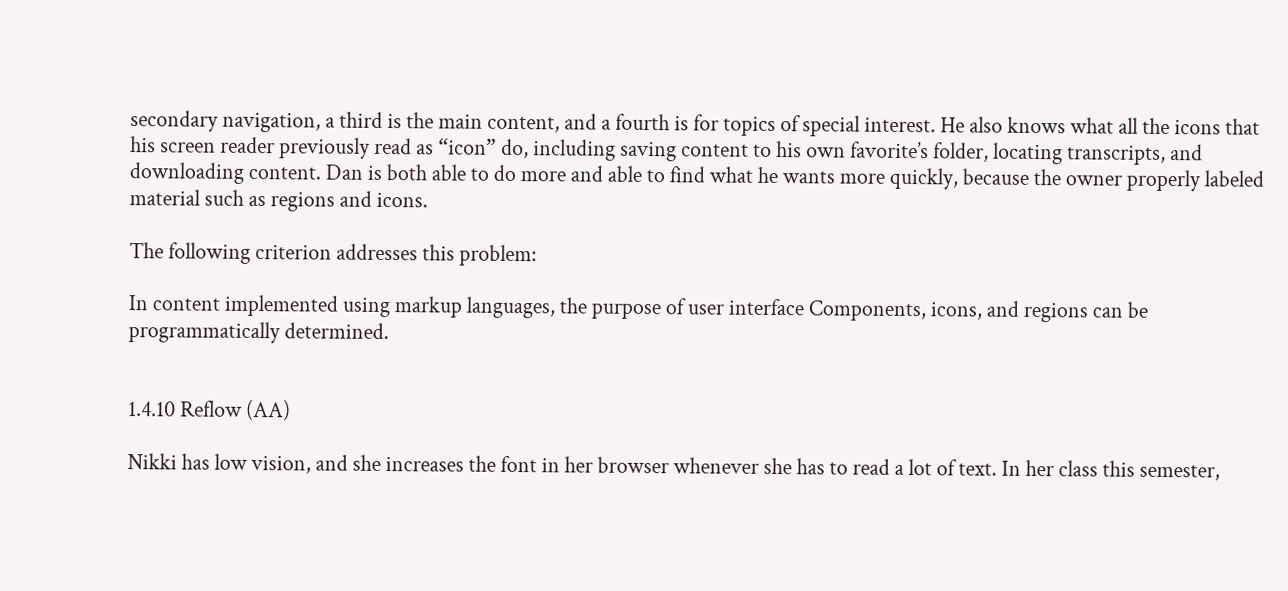secondary navigation, a third is the main content, and a fourth is for topics of special interest. He also knows what all the icons that his screen reader previously read as “icon” do, including saving content to his own favorite’s folder, locating transcripts, and downloading content. Dan is both able to do more and able to find what he wants more quickly, because the owner properly labeled material such as regions and icons.

The following criterion addresses this problem:

In content implemented using markup languages, the purpose of user interface Components, icons, and regions can be programmatically determined.


1.4.10 Reflow (AA)

Nikki has low vision, and she increases the font in her browser whenever she has to read a lot of text. In her class this semester,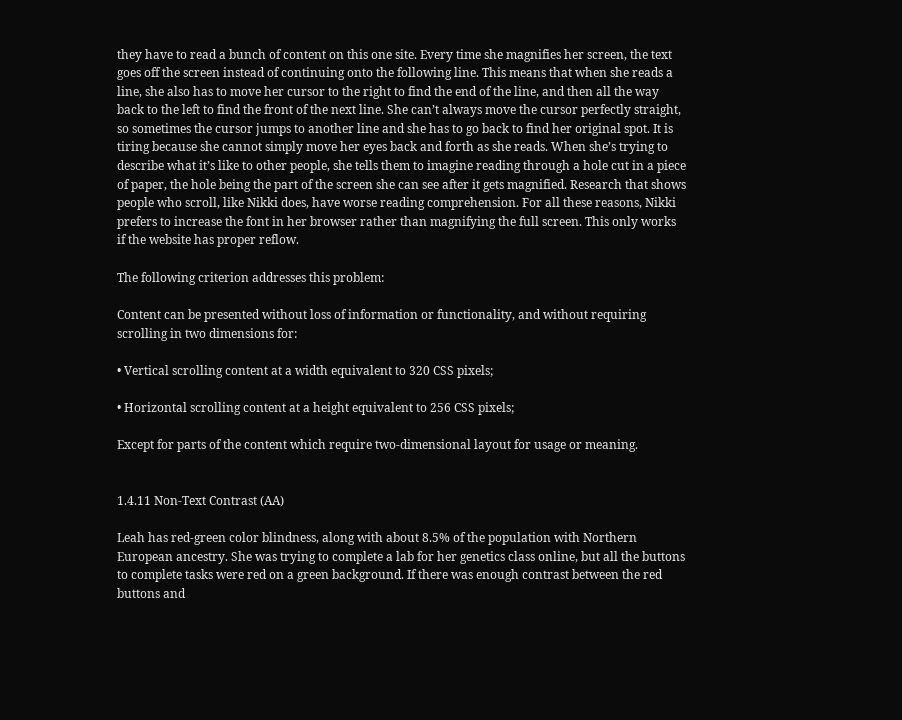they have to read a bunch of content on this one site. Every time she magnifies her screen, the text goes off the screen instead of continuing onto the following line. This means that when she reads a line, she also has to move her cursor to the right to find the end of the line, and then all the way back to the left to find the front of the next line. She can’t always move the cursor perfectly straight, so sometimes the cursor jumps to another line and she has to go back to find her original spot. It is tiring because she cannot simply move her eyes back and forth as she reads. When she’s trying to describe what it’s like to other people, she tells them to imagine reading through a hole cut in a piece of paper, the hole being the part of the screen she can see after it gets magnified. Research that shows people who scroll, like Nikki does, have worse reading comprehension. For all these reasons, Nikki prefers to increase the font in her browser rather than magnifying the full screen. This only works if the website has proper reflow.

The following criterion addresses this problem:

Content can be presented without loss of information or functionality, and without requiring scrolling in two dimensions for:

• Vertical scrolling content at a width equivalent to 320 CSS pixels;

• Horizontal scrolling content at a height equivalent to 256 CSS pixels;

Except for parts of the content which require two-dimensional layout for usage or meaning.


1.4.11 Non-Text Contrast (AA)

Leah has red-green color blindness, along with about 8.5% of the population with Northern European ancestry. She was trying to complete a lab for her genetics class online, but all the buttons to complete tasks were red on a green background. If there was enough contrast between the red buttons and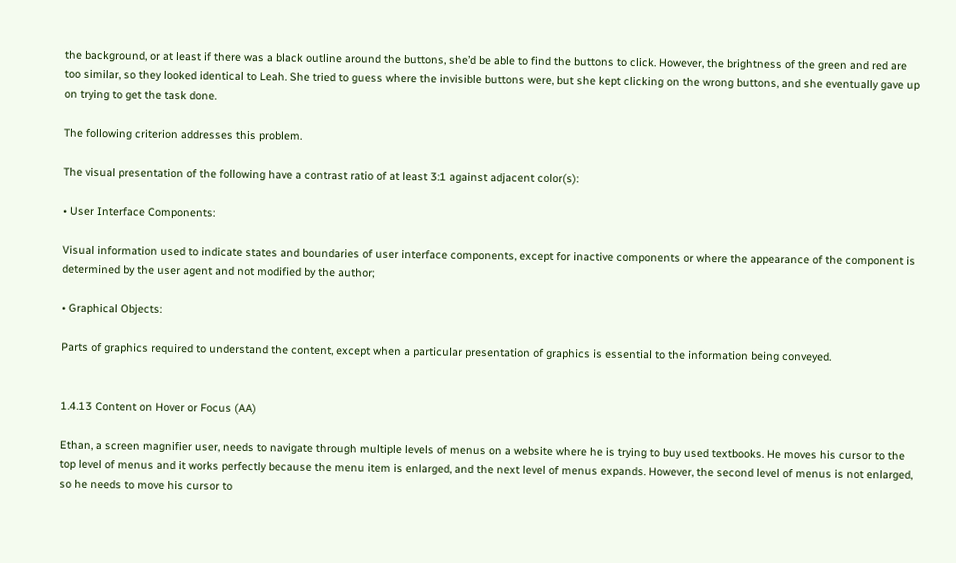the background, or at least if there was a black outline around the buttons, she’d be able to find the buttons to click. However, the brightness of the green and red are too similar, so they looked identical to Leah. She tried to guess where the invisible buttons were, but she kept clicking on the wrong buttons, and she eventually gave up on trying to get the task done.

The following criterion addresses this problem.

The visual presentation of the following have a contrast ratio of at least 3:1 against adjacent color(s):

• User Interface Components:

Visual information used to indicate states and boundaries of user interface components, except for inactive components or where the appearance of the component is determined by the user agent and not modified by the author;

• Graphical Objects:

Parts of graphics required to understand the content, except when a particular presentation of graphics is essential to the information being conveyed.


1.4.13 Content on Hover or Focus (AA)

Ethan, a screen magnifier user, needs to navigate through multiple levels of menus on a website where he is trying to buy used textbooks. He moves his cursor to the top level of menus and it works perfectly because the menu item is enlarged, and the next level of menus expands. However, the second level of menus is not enlarged, so he needs to move his cursor to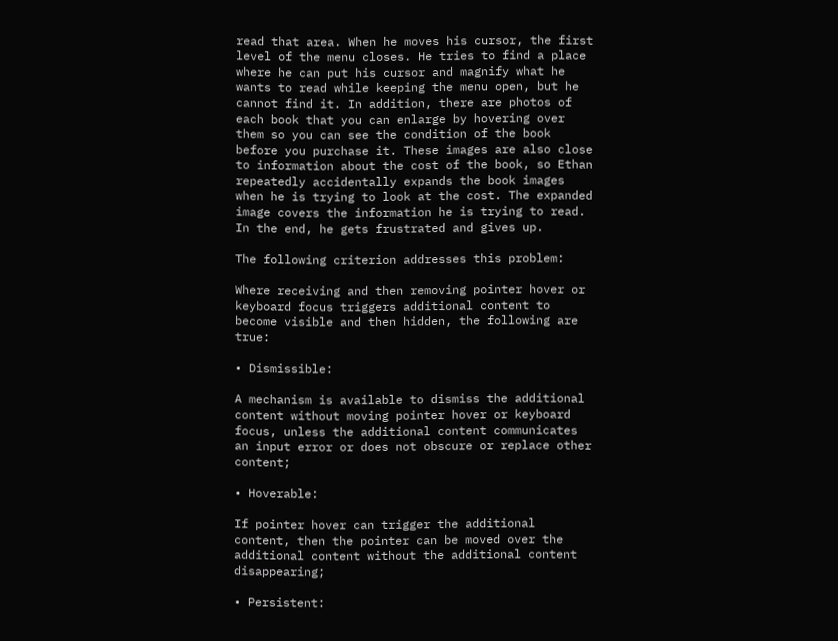read that area. When he moves his cursor, the first level of the menu closes. He tries to find a place where he can put his cursor and magnify what he wants to read while keeping the menu open, but he cannot find it. In addition, there are photos of each book that you can enlarge by hovering over them so you can see the condition of the book before you purchase it. These images are also close to information about the cost of the book, so Ethan repeatedly accidentally expands the book images when he is trying to look at the cost. The expanded image covers the information he is trying to read. In the end, he gets frustrated and gives up.

The following criterion addresses this problem:

Where receiving and then removing pointer hover or keyboard focus triggers additional content to become visible and then hidden, the following are true:

• Dismissible:

A mechanism is available to dismiss the additional content without moving pointer hover or keyboard focus, unless the additional content communicates an input error or does not obscure or replace other content;

• Hoverable:

If pointer hover can trigger the additional content, then the pointer can be moved over the additional content without the additional content disappearing;

• Persistent: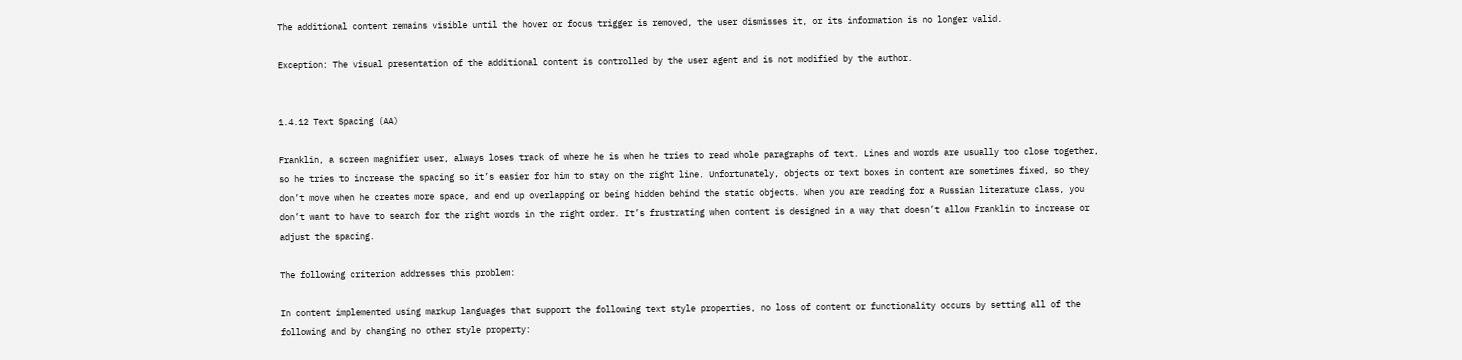The additional content remains visible until the hover or focus trigger is removed, the user dismisses it, or its information is no longer valid.

Exception: The visual presentation of the additional content is controlled by the user agent and is not modified by the author.


1.4.12 Text Spacing (AA)

Franklin, a screen magnifier user, always loses track of where he is when he tries to read whole paragraphs of text. Lines and words are usually too close together, so he tries to increase the spacing so it’s easier for him to stay on the right line. Unfortunately, objects or text boxes in content are sometimes fixed, so they don’t move when he creates more space, and end up overlapping or being hidden behind the static objects. When you are reading for a Russian literature class, you don’t want to have to search for the right words in the right order. It’s frustrating when content is designed in a way that doesn’t allow Franklin to increase or adjust the spacing.

The following criterion addresses this problem:

In content implemented using markup languages that support the following text style properties, no loss of content or functionality occurs by setting all of the following and by changing no other style property: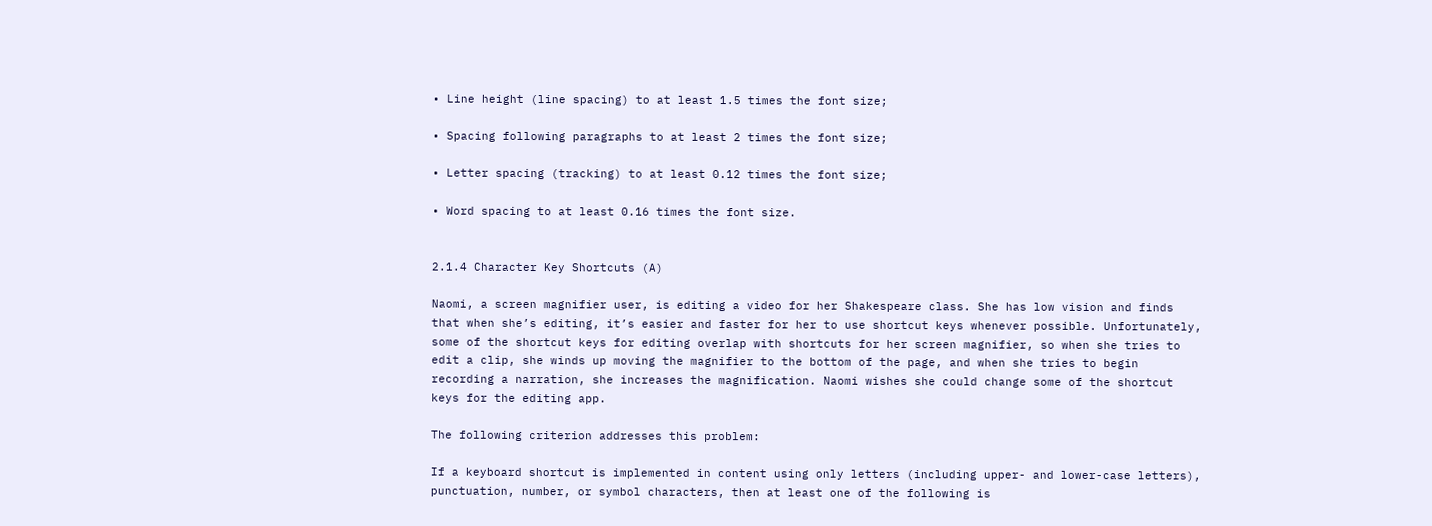• Line height (line spacing) to at least 1.5 times the font size;

• Spacing following paragraphs to at least 2 times the font size;

• Letter spacing (tracking) to at least 0.12 times the font size;

• Word spacing to at least 0.16 times the font size.


2.1.4 Character Key Shortcuts (A)

Naomi, a screen magnifier user, is editing a video for her Shakespeare class. She has low vision and finds that when she’s editing, it’s easier and faster for her to use shortcut keys whenever possible. Unfortunately, some of the shortcut keys for editing overlap with shortcuts for her screen magnifier, so when she tries to edit a clip, she winds up moving the magnifier to the bottom of the page, and when she tries to begin recording a narration, she increases the magnification. Naomi wishes she could change some of the shortcut keys for the editing app.

The following criterion addresses this problem:

If a keyboard shortcut is implemented in content using only letters (including upper- and lower-case letters), punctuation, number, or symbol characters, then at least one of the following is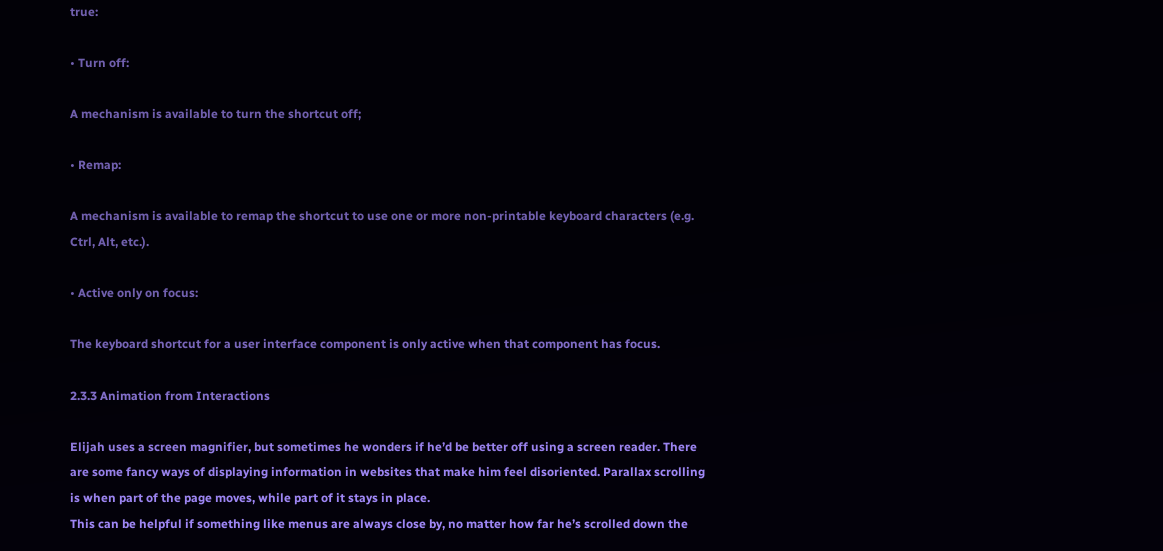true:

• Turn off:

A mechanism is available to turn the shortcut off;

• Remap:

A mechanism is available to remap the shortcut to use one or more non-printable keyboard characters (e.g. Ctrl, Alt, etc.).

• Active only on focus:

The keyboard shortcut for a user interface component is only active when that component has focus.

2.3.3 Animation from Interactions

Elijah uses a screen magnifier, but sometimes he wonders if he’d be better off using a screen reader. There are some fancy ways of displaying information in websites that make him feel disoriented. Parallax scrolling is when part of the page moves, while part of it stays in place.
This can be helpful if something like menus are always close by, no matter how far he’s scrolled down the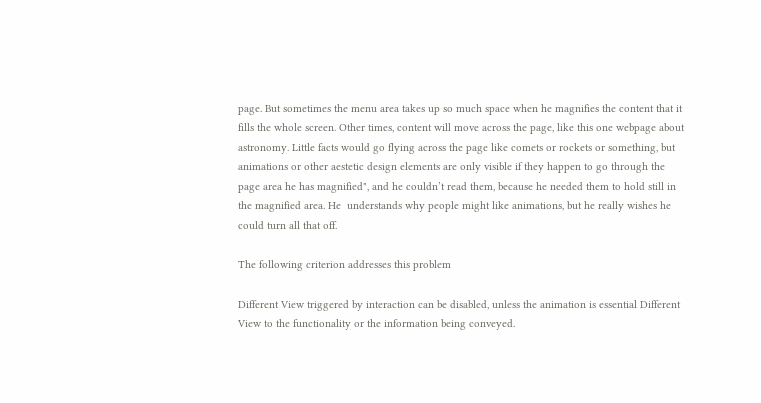page. But sometimes the menu area takes up so much space when he magnifies the content that it fills the whole screen. Other times, content will move across the page, like this one webpage about astronomy. Little facts would go flying across the page like comets or rockets or something, but animations or other aestetic design elements are only visible if they happen to go through the page area he has magnified", and he couldn’t read them, because he needed them to hold still in the magnified area. He  understands why people might like animations, but he really wishes he could turn all that off.

The following criterion addresses this problem

Different View triggered by interaction can be disabled, unless the animation is essential Different View to the functionality or the information being conveyed.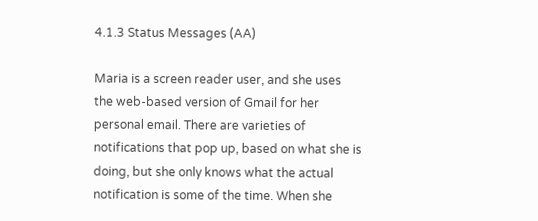4.1.3 Status Messages (AA)

Maria is a screen reader user, and she uses the web-based version of Gmail for her personal email. There are varieties of notifications that pop up, based on what she is doing, but she only knows what the actual notification is some of the time. When she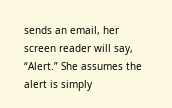sends an email, her screen reader will say, “Alert.” She assumes the alert is simply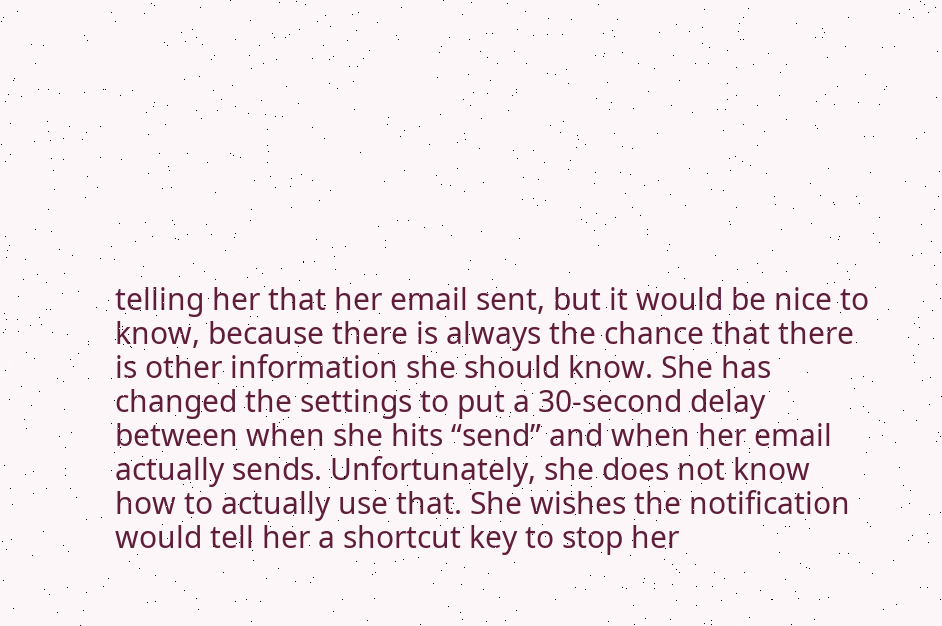telling her that her email sent, but it would be nice to know, because there is always the chance that there is other information she should know. She has changed the settings to put a 30-second delay between when she hits “send” and when her email actually sends. Unfortunately, she does not know how to actually use that. She wishes the notification would tell her a shortcut key to stop her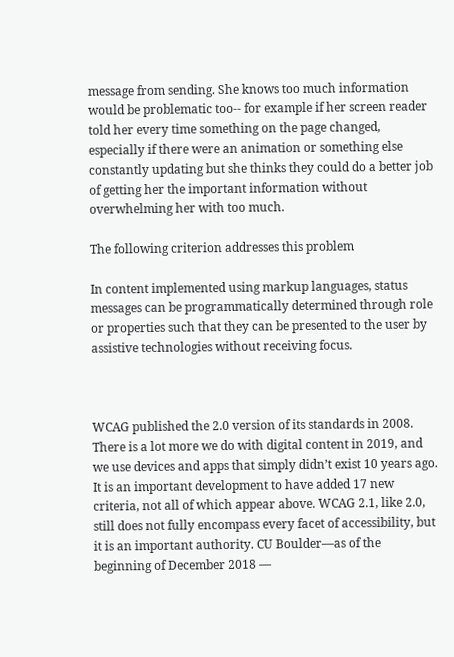message from sending. She knows too much information would be problematic too-- for example if her screen reader told her every time something on the page changed, especially if there were an animation or something else constantly updating but she thinks they could do a better job of getting her the important information without overwhelming her with too much.

The following criterion addresses this problem

In content implemented using markup languages, status messages can be programmatically determined through role or properties such that they can be presented to the user by assistive technologies without receiving focus.



WCAG published the 2.0 version of its standards in 2008. There is a lot more we do with digital content in 2019, and we use devices and apps that simply didn’t exist 10 years ago. It is an important development to have added 17 new criteria, not all of which appear above. WCAG 2.1, like 2.0, still does not fully encompass every facet of accessibility, but it is an important authority. CU Boulder—as of the beginning of December 2018 —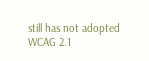still has not adopted WCAG 2.1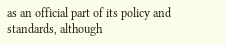as an official part of its policy and standards, although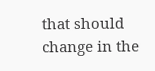that should change in the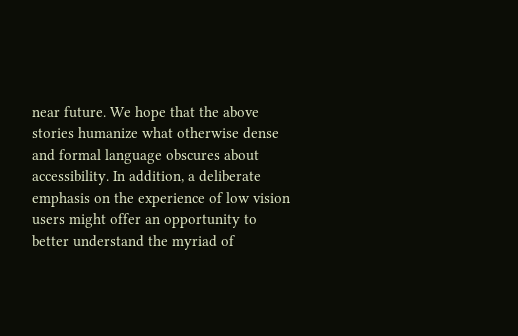near future. We hope that the above stories humanize what otherwise dense and formal language obscures about accessibility. In addition, a deliberate emphasis on the experience of low vision users might offer an opportunity to better understand the myriad of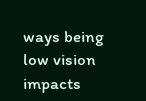ways being low vision impacts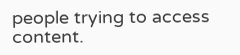people trying to access content.